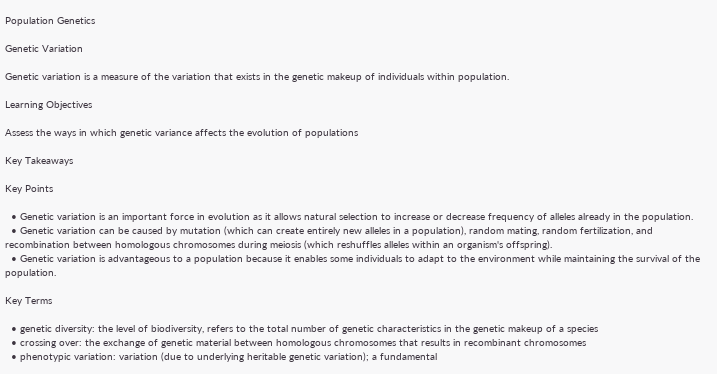Population Genetics

Genetic Variation

Genetic variation is a measure of the variation that exists in the genetic makeup of individuals within population.

Learning Objectives

Assess the ways in which genetic variance affects the evolution of populations

Key Takeaways

Key Points

  • Genetic variation is an important force in evolution as it allows natural selection to increase or decrease frequency of alleles already in the population.
  • Genetic variation can be caused by mutation (which can create entirely new alleles in a population), random mating, random fertilization, and recombination between homologous chromosomes during meiosis (which reshuffles alleles within an organism's offspring).
  • Genetic variation is advantageous to a population because it enables some individuals to adapt to the environment while maintaining the survival of the population.

Key Terms

  • genetic diversity: the level of biodiversity, refers to the total number of genetic characteristics in the genetic makeup of a species
  • crossing over: the exchange of genetic material between homologous chromosomes that results in recombinant chromosomes
  • phenotypic variation: variation (due to underlying heritable genetic variation); a fundamental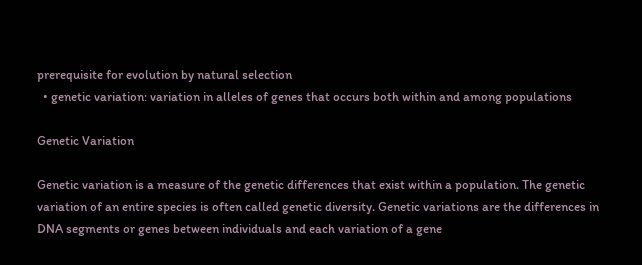prerequisite for evolution by natural selection
  • genetic variation: variation in alleles of genes that occurs both within and among populations

Genetic Variation

Genetic variation is a measure of the genetic differences that exist within a population. The genetic variation of an entire species is often called genetic diversity. Genetic variations are the differences in DNA segments or genes between individuals and each variation of a gene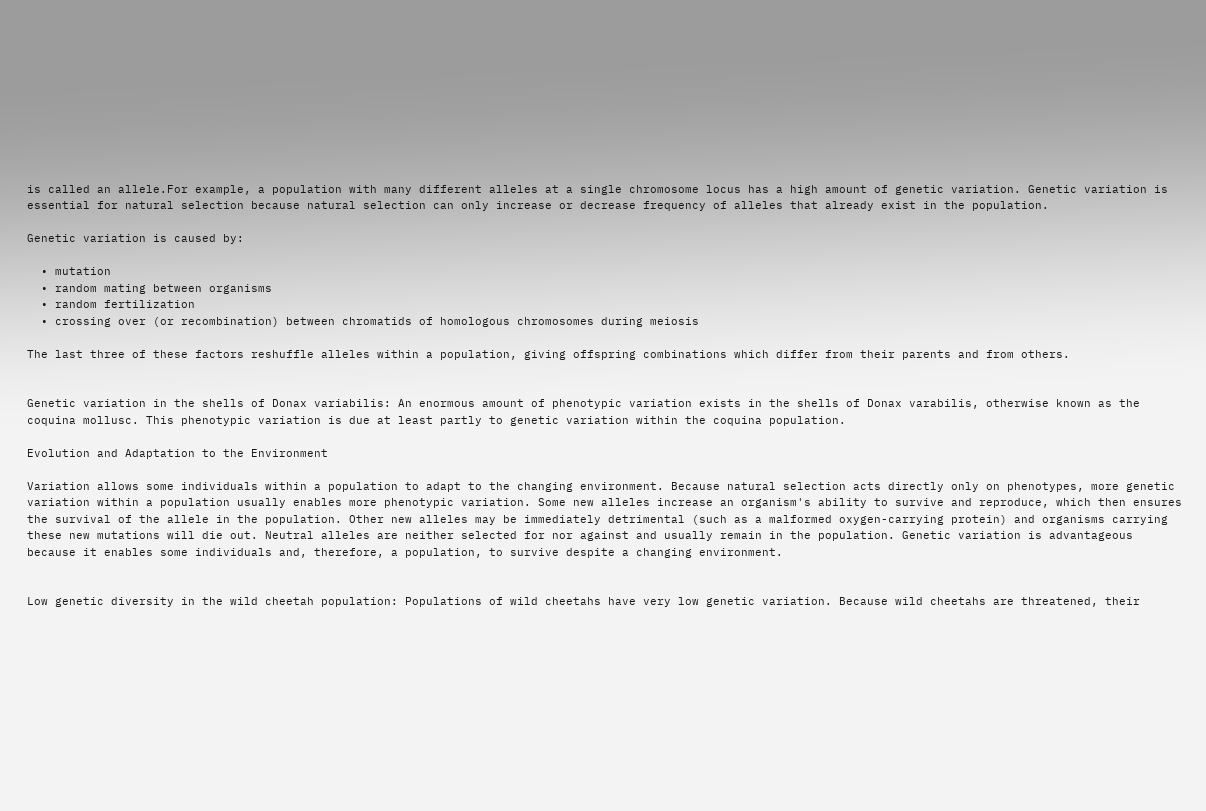is called an allele.For example, a population with many different alleles at a single chromosome locus has a high amount of genetic variation. Genetic variation is essential for natural selection because natural selection can only increase or decrease frequency of alleles that already exist in the population.

Genetic variation is caused by:

  • mutation
  • random mating between organisms
  • random fertilization
  • crossing over (or recombination) between chromatids of homologous chromosomes during meiosis

The last three of these factors reshuffle alleles within a population, giving offspring combinations which differ from their parents and from others.


Genetic variation in the shells of Donax variabilis: An enormous amount of phenotypic variation exists in the shells of Donax varabilis, otherwise known as the coquina mollusc. This phenotypic variation is due at least partly to genetic variation within the coquina population.

Evolution and Adaptation to the Environment

Variation allows some individuals within a population to adapt to the changing environment. Because natural selection acts directly only on phenotypes, more genetic variation within a population usually enables more phenotypic variation. Some new alleles increase an organism's ability to survive and reproduce, which then ensures the survival of the allele in the population. Other new alleles may be immediately detrimental (such as a malformed oxygen-carrying protein) and organisms carrying these new mutations will die out. Neutral alleles are neither selected for nor against and usually remain in the population. Genetic variation is advantageous because it enables some individuals and, therefore, a population, to survive despite a changing environment.


Low genetic diversity in the wild cheetah population: Populations of wild cheetahs have very low genetic variation. Because wild cheetahs are threatened, their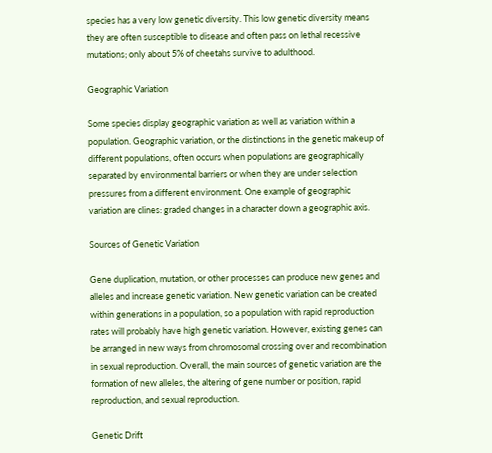species has a very low genetic diversity. This low genetic diversity means they are often susceptible to disease and often pass on lethal recessive mutations; only about 5% of cheetahs survive to adulthood.

Geographic Variation

Some species display geographic variation as well as variation within a population. Geographic variation, or the distinctions in the genetic makeup of different populations, often occurs when populations are geographically separated by environmental barriers or when they are under selection pressures from a different environment. One example of geographic variation are clines: graded changes in a character down a geographic axis.

Sources of Genetic Variation

Gene duplication, mutation, or other processes can produce new genes and alleles and increase genetic variation. New genetic variation can be created within generations in a population, so a population with rapid reproduction rates will probably have high genetic variation. However, existing genes can be arranged in new ways from chromosomal crossing over and recombination in sexual reproduction. Overall, the main sources of genetic variation are the formation of new alleles, the altering of gene number or position, rapid reproduction, and sexual reproduction.

Genetic Drift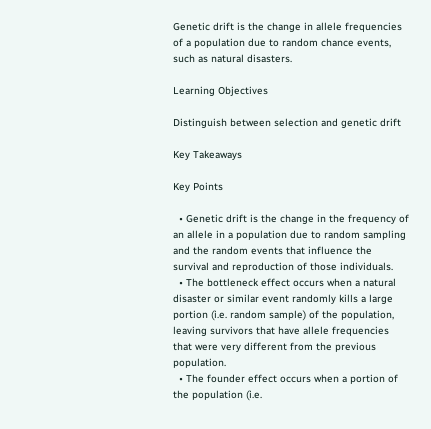Genetic drift is the change in allele frequencies of a population due to random chance events, such as natural disasters.

Learning Objectives

Distinguish between selection and genetic drift

Key Takeaways

Key Points

  • Genetic drift is the change in the frequency of an allele in a population due to random sampling and the random events that influence the survival and reproduction of those individuals.
  • The bottleneck effect occurs when a natural disaster or similar event randomly kills a large portion (i.e. random sample) of the population, leaving survivors that have allele frequencies that were very different from the previous population.
  • The founder effect occurs when a portion of the population (i.e.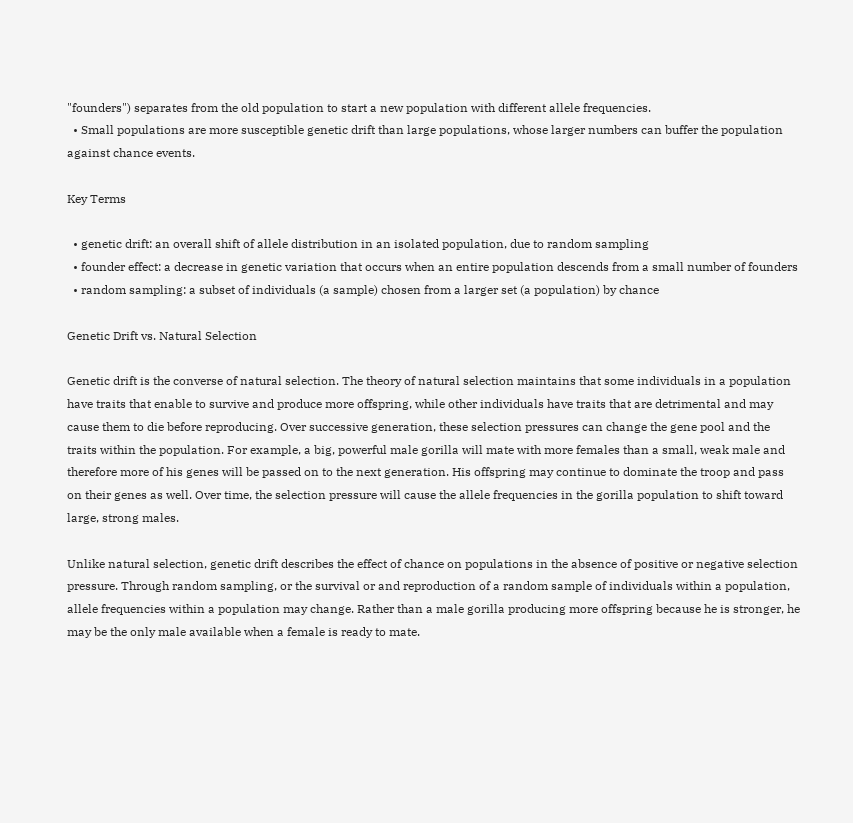"founders") separates from the old population to start a new population with different allele frequencies.
  • Small populations are more susceptible genetic drift than large populations, whose larger numbers can buffer the population against chance events.

Key Terms

  • genetic drift: an overall shift of allele distribution in an isolated population, due to random sampling
  • founder effect: a decrease in genetic variation that occurs when an entire population descends from a small number of founders
  • random sampling: a subset of individuals (a sample) chosen from a larger set (a population) by chance

Genetic Drift vs. Natural Selection

Genetic drift is the converse of natural selection. The theory of natural selection maintains that some individuals in a population have traits that enable to survive and produce more offspring, while other individuals have traits that are detrimental and may cause them to die before reproducing. Over successive generation, these selection pressures can change the gene pool and the traits within the population. For example, a big, powerful male gorilla will mate with more females than a small, weak male and therefore more of his genes will be passed on to the next generation. His offspring may continue to dominate the troop and pass on their genes as well. Over time, the selection pressure will cause the allele frequencies in the gorilla population to shift toward large, strong males.

Unlike natural selection, genetic drift describes the effect of chance on populations in the absence of positive or negative selection pressure. Through random sampling, or the survival or and reproduction of a random sample of individuals within a population, allele frequencies within a population may change. Rather than a male gorilla producing more offspring because he is stronger, he may be the only male available when a female is ready to mate.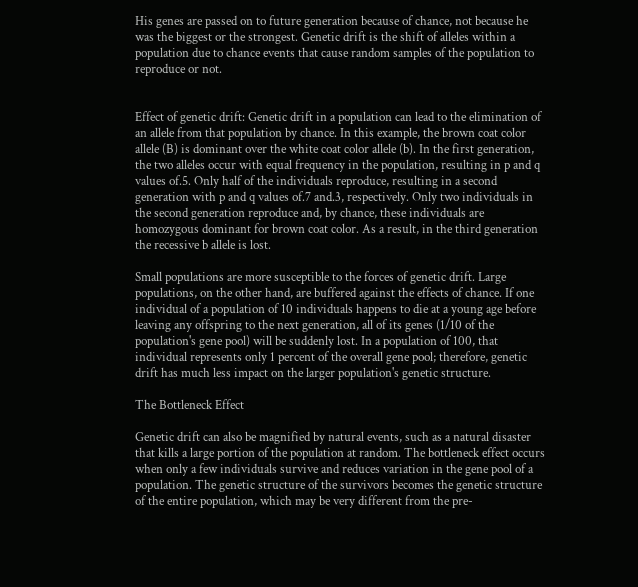His genes are passed on to future generation because of chance, not because he was the biggest or the strongest. Genetic drift is the shift of alleles within a population due to chance events that cause random samples of the population to reproduce or not.


Effect of genetic drift: Genetic drift in a population can lead to the elimination of an allele from that population by chance. In this example, the brown coat color allele (B) is dominant over the white coat color allele (b). In the first generation, the two alleles occur with equal frequency in the population, resulting in p and q values of.5. Only half of the individuals reproduce, resulting in a second generation with p and q values of.7 and.3, respectively. Only two individuals in the second generation reproduce and, by chance, these individuals are homozygous dominant for brown coat color. As a result, in the third generation the recessive b allele is lost.

Small populations are more susceptible to the forces of genetic drift. Large populations, on the other hand, are buffered against the effects of chance. If one individual of a population of 10 individuals happens to die at a young age before leaving any offspring to the next generation, all of its genes (1/10 of the population's gene pool) will be suddenly lost. In a population of 100, that individual represents only 1 percent of the overall gene pool; therefore, genetic drift has much less impact on the larger population's genetic structure.

The Bottleneck Effect

Genetic drift can also be magnified by natural events, such as a natural disaster that kills a large portion of the population at random. The bottleneck effect occurs when only a few individuals survive and reduces variation in the gene pool of a population. The genetic structure of the survivors becomes the genetic structure of the entire population, which may be very different from the pre-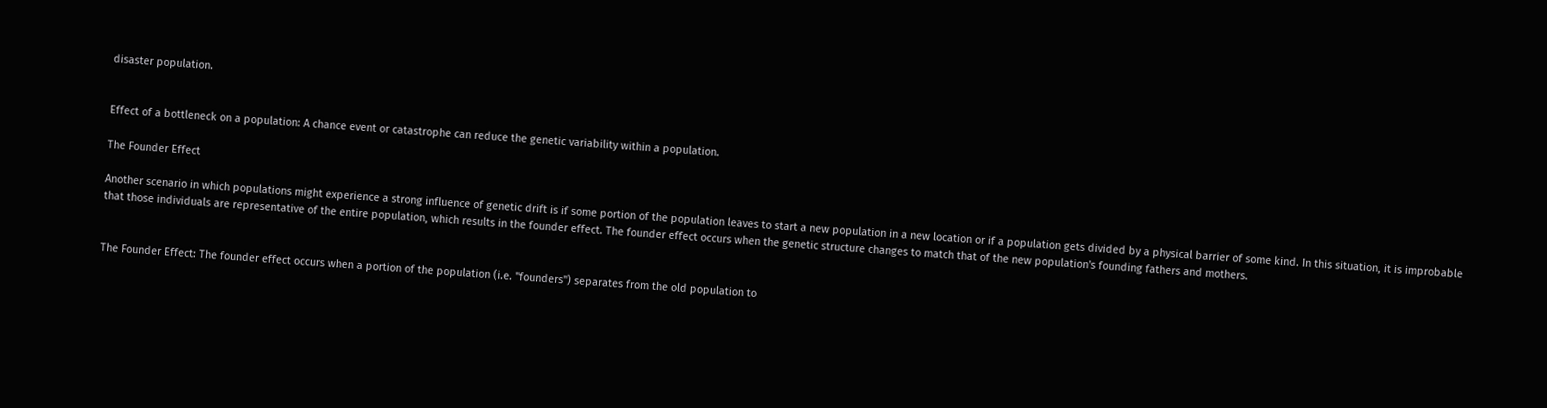disaster population.


Effect of a bottleneck on a population: A chance event or catastrophe can reduce the genetic variability within a population.

The Founder Effect

Another scenario in which populations might experience a strong influence of genetic drift is if some portion of the population leaves to start a new population in a new location or if a population gets divided by a physical barrier of some kind. In this situation, it is improbable that those individuals are representative of the entire population, which results in the founder effect. The founder effect occurs when the genetic structure changes to match that of the new population's founding fathers and mothers.


The Founder Effect: The founder effect occurs when a portion of the population (i.e. "founders") separates from the old population to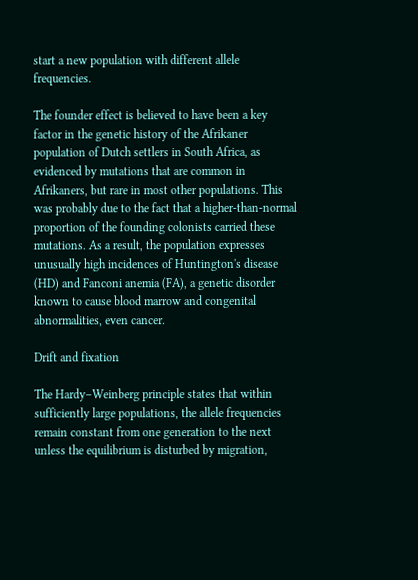start a new population with different allele frequencies.

The founder effect is believed to have been a key factor in the genetic history of the Afrikaner population of Dutch settlers in South Africa, as evidenced by mutations that are common in Afrikaners, but rare in most other populations. This was probably due to the fact that a higher-than-normal proportion of the founding colonists carried these mutations. As a result, the population expresses unusually high incidences of Huntington's disease (HD) and Fanconi anemia (FA), a genetic disorder known to cause blood marrow and congenital abnormalities, even cancer.

Drift and fixation

The Hardy–Weinberg principle states that within sufficiently large populations, the allele frequencies remain constant from one generation to the next unless the equilibrium is disturbed by migration,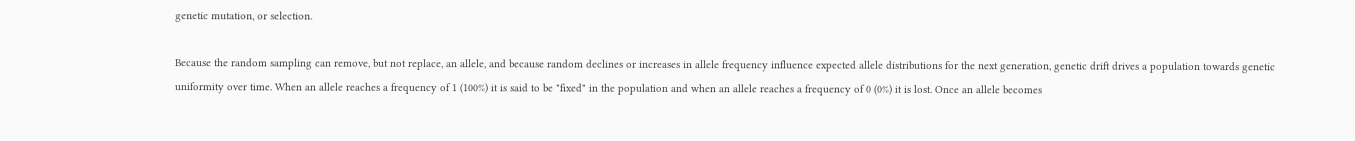genetic mutation, or selection.

Because the random sampling can remove, but not replace, an allele, and because random declines or increases in allele frequency influence expected allele distributions for the next generation, genetic drift drives a population towards genetic uniformity over time. When an allele reaches a frequency of 1 (100%) it is said to be "fixed" in the population and when an allele reaches a frequency of 0 (0%) it is lost. Once an allele becomes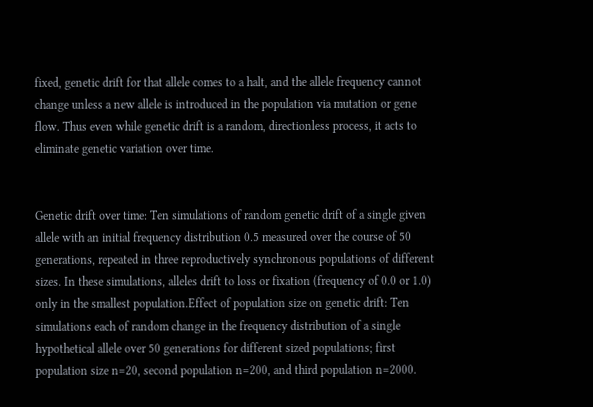fixed, genetic drift for that allele comes to a halt, and the allele frequency cannot change unless a new allele is introduced in the population via mutation or gene flow. Thus even while genetic drift is a random, directionless process, it acts to eliminate genetic variation over time.


Genetic drift over time: Ten simulations of random genetic drift of a single given allele with an initial frequency distribution 0.5 measured over the course of 50 generations, repeated in three reproductively synchronous populations of different sizes. In these simulations, alleles drift to loss or fixation (frequency of 0.0 or 1.0) only in the smallest population.Effect of population size on genetic drift: Ten simulations each of random change in the frequency distribution of a single hypothetical allele over 50 generations for different sized populations; first population size n=20, second population n=200, and third population n=2000.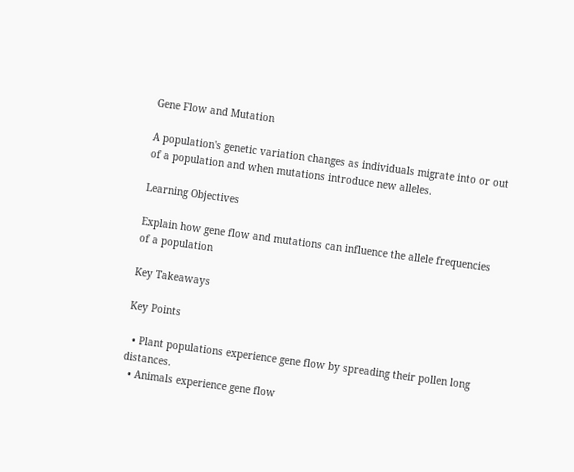Gene Flow and Mutation

A population's genetic variation changes as individuals migrate into or out of a population and when mutations introduce new alleles.

Learning Objectives

Explain how gene flow and mutations can influence the allele frequencies of a population

Key Takeaways

Key Points

  • Plant populations experience gene flow by spreading their pollen long distances.
  • Animals experience gene flow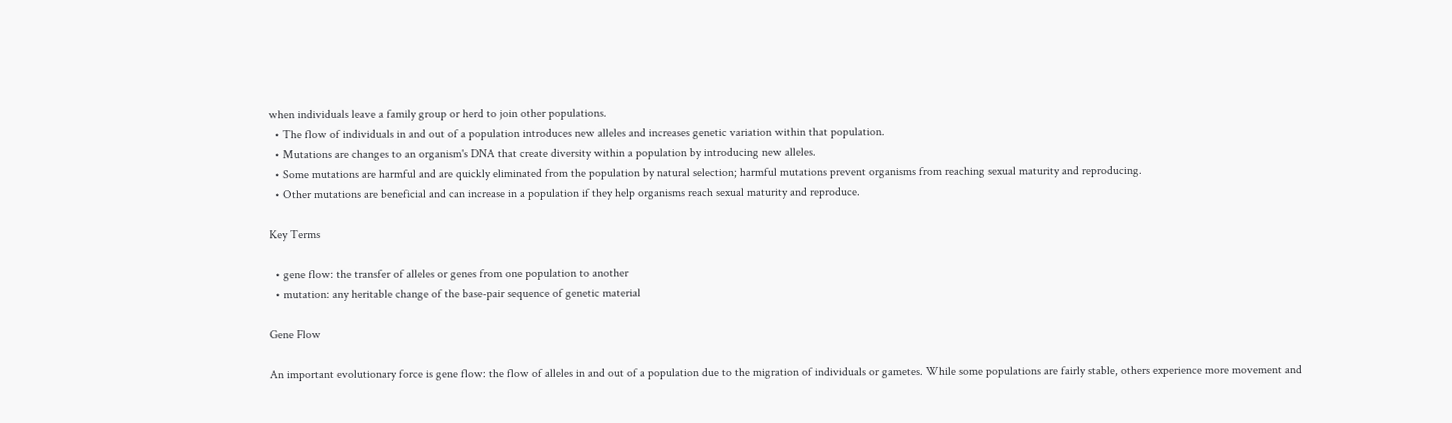when individuals leave a family group or herd to join other populations.
  • The flow of individuals in and out of a population introduces new alleles and increases genetic variation within that population.
  • Mutations are changes to an organism's DNA that create diversity within a population by introducing new alleles.
  • Some mutations are harmful and are quickly eliminated from the population by natural selection; harmful mutations prevent organisms from reaching sexual maturity and reproducing.
  • Other mutations are beneficial and can increase in a population if they help organisms reach sexual maturity and reproduce.

Key Terms

  • gene flow: the transfer of alleles or genes from one population to another
  • mutation: any heritable change of the base-pair sequence of genetic material

Gene Flow

An important evolutionary force is gene flow: the flow of alleles in and out of a population due to the migration of individuals or gametes. While some populations are fairly stable, others experience more movement and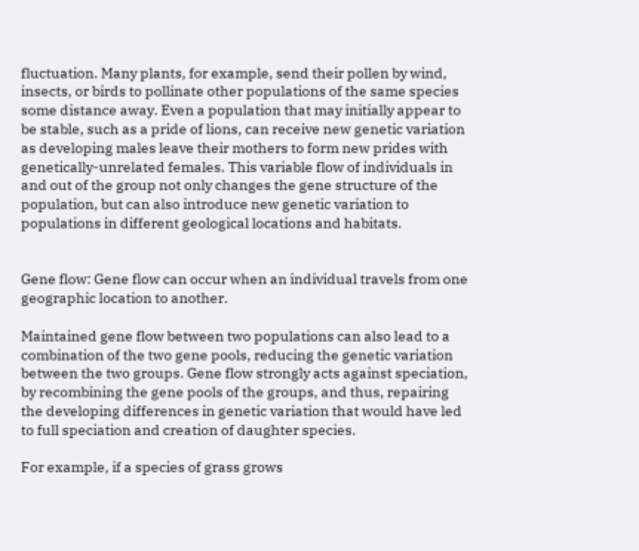fluctuation. Many plants, for example, send their pollen by wind, insects, or birds to pollinate other populations of the same species some distance away. Even a population that may initially appear to be stable, such as a pride of lions, can receive new genetic variation as developing males leave their mothers to form new prides with genetically-unrelated females. This variable flow of individuals in and out of the group not only changes the gene structure of the population, but can also introduce new genetic variation to populations in different geological locations and habitats.


Gene flow: Gene flow can occur when an individual travels from one geographic location to another.

Maintained gene flow between two populations can also lead to a combination of the two gene pools, reducing the genetic variation between the two groups. Gene flow strongly acts against speciation, by recombining the gene pools of the groups, and thus, repairing the developing differences in genetic variation that would have led to full speciation and creation of daughter species.

For example, if a species of grass grows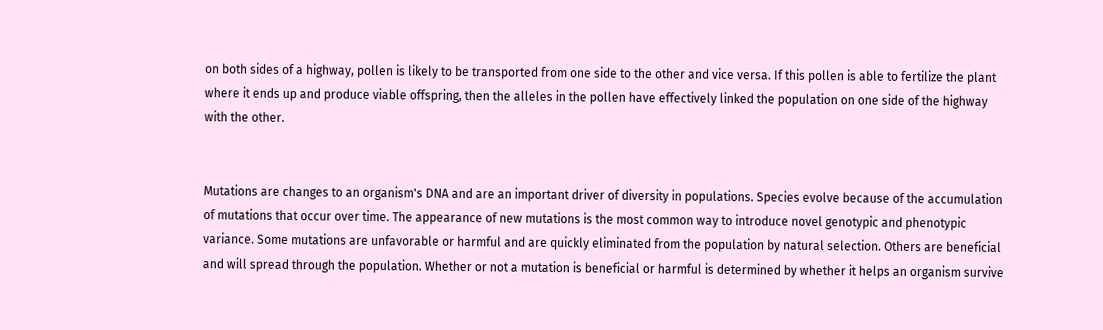on both sides of a highway, pollen is likely to be transported from one side to the other and vice versa. If this pollen is able to fertilize the plant where it ends up and produce viable offspring, then the alleles in the pollen have effectively linked the population on one side of the highway with the other.


Mutations are changes to an organism's DNA and are an important driver of diversity in populations. Species evolve because of the accumulation of mutations that occur over time. The appearance of new mutations is the most common way to introduce novel genotypic and phenotypic variance. Some mutations are unfavorable or harmful and are quickly eliminated from the population by natural selection. Others are beneficial and will spread through the population. Whether or not a mutation is beneficial or harmful is determined by whether it helps an organism survive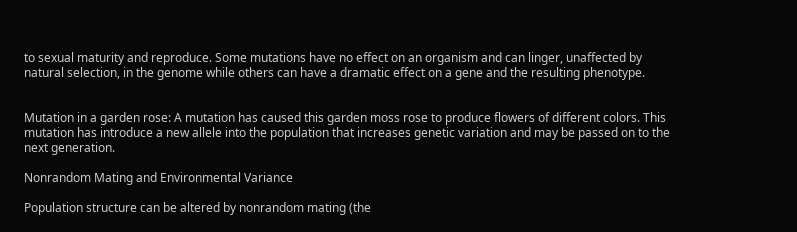to sexual maturity and reproduce. Some mutations have no effect on an organism and can linger, unaffected by natural selection, in the genome while others can have a dramatic effect on a gene and the resulting phenotype.


Mutation in a garden rose: A mutation has caused this garden moss rose to produce flowers of different colors. This mutation has introduce a new allele into the population that increases genetic variation and may be passed on to the next generation.

Nonrandom Mating and Environmental Variance

Population structure can be altered by nonrandom mating (the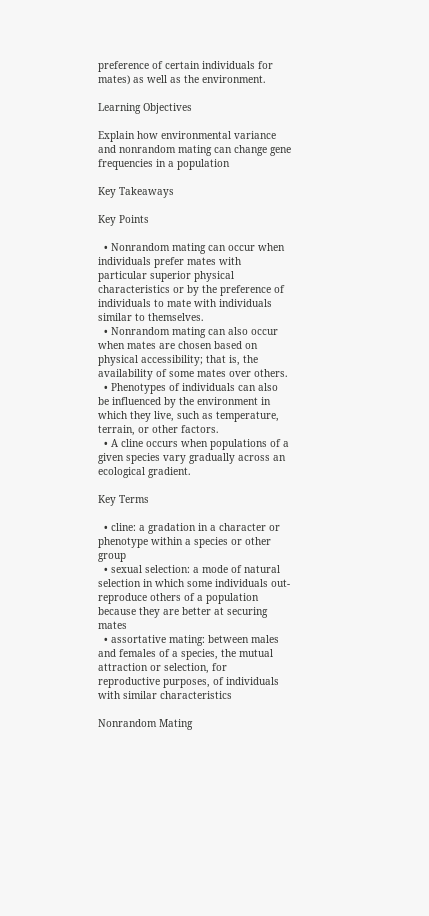preference of certain individuals for mates) as well as the environment.

Learning Objectives

Explain how environmental variance and nonrandom mating can change gene frequencies in a population

Key Takeaways

Key Points

  • Nonrandom mating can occur when individuals prefer mates with particular superior physical characteristics or by the preference of individuals to mate with individuals similar to themselves.
  • Nonrandom mating can also occur when mates are chosen based on physical accessibility; that is, the availability of some mates over others.
  • Phenotypes of individuals can also be influenced by the environment in which they live, such as temperature, terrain, or other factors.
  • A cline occurs when populations of a given species vary gradually across an ecological gradient.

Key Terms

  • cline: a gradation in a character or phenotype within a species or other group
  • sexual selection: a mode of natural selection in which some individuals out-reproduce others of a population because they are better at securing mates
  • assortative mating: between males and females of a species, the mutual attraction or selection, for reproductive purposes, of individuals with similar characteristics

Nonrandom Mating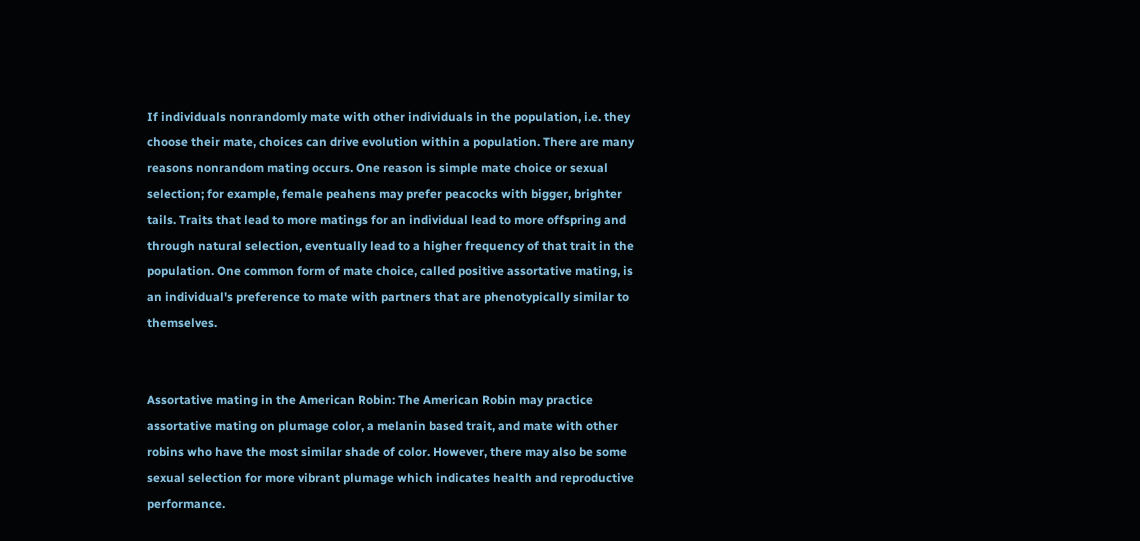If individuals nonrandomly mate with other individuals in the population, i.e. they choose their mate, choices can drive evolution within a population. There are many reasons nonrandom mating occurs. One reason is simple mate choice or sexual selection; for example, female peahens may prefer peacocks with bigger, brighter tails. Traits that lead to more matings for an individual lead to more offspring and through natural selection, eventually lead to a higher frequency of that trait in the population. One common form of mate choice, called positive assortative mating, is an individual's preference to mate with partners that are phenotypically similar to themselves.


Assortative mating in the American Robin: The American Robin may practice assortative mating on plumage color, a melanin based trait, and mate with other robins who have the most similar shade of color. However, there may also be some sexual selection for more vibrant plumage which indicates health and reproductive performance.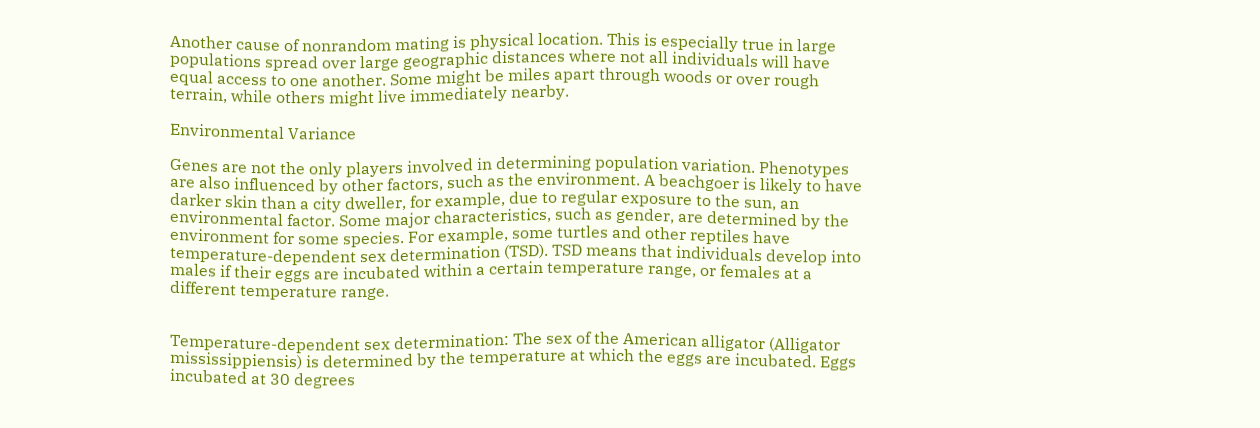Another cause of nonrandom mating is physical location. This is especially true in large populations spread over large geographic distances where not all individuals will have equal access to one another. Some might be miles apart through woods or over rough terrain, while others might live immediately nearby.

Environmental Variance

Genes are not the only players involved in determining population variation. Phenotypes are also influenced by other factors, such as the environment. A beachgoer is likely to have darker skin than a city dweller, for example, due to regular exposure to the sun, an environmental factor. Some major characteristics, such as gender, are determined by the environment for some species. For example, some turtles and other reptiles have temperature-dependent sex determination (TSD). TSD means that individuals develop into males if their eggs are incubated within a certain temperature range, or females at a different temperature range.


Temperature-dependent sex determination: The sex of the American alligator (Alligator mississippiensis) is determined by the temperature at which the eggs are incubated. Eggs incubated at 30 degrees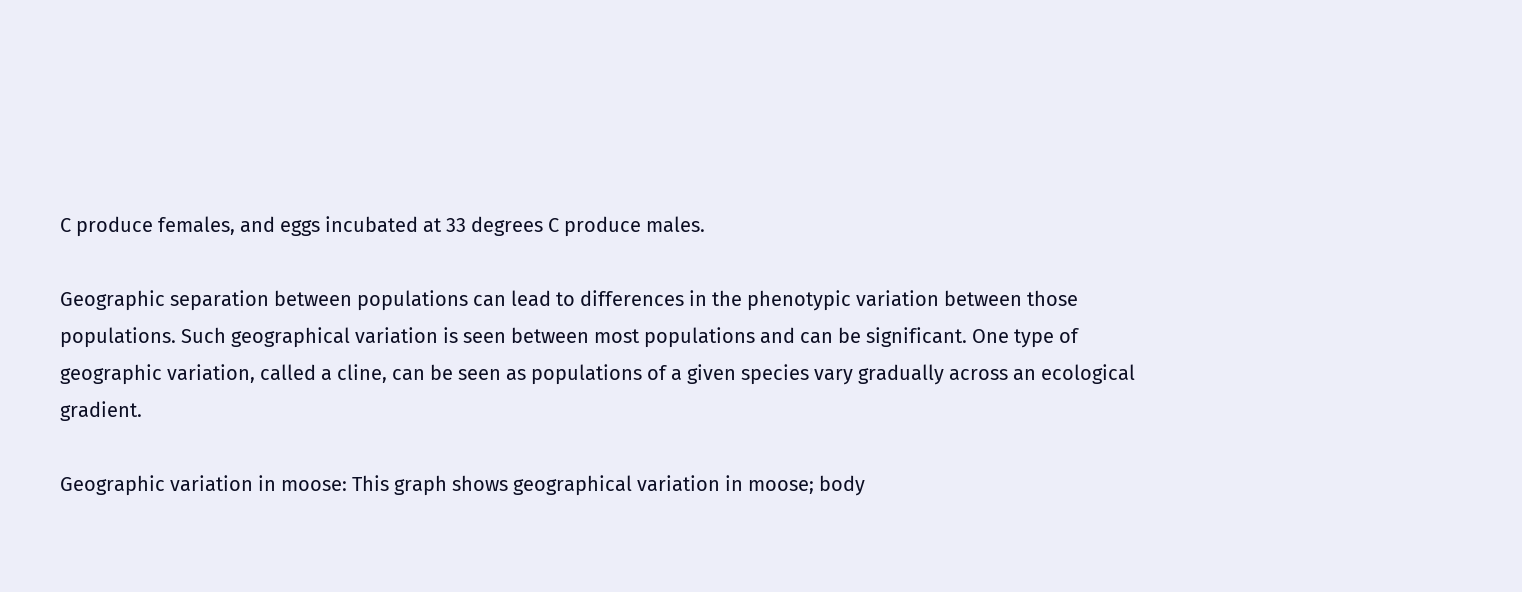C produce females, and eggs incubated at 33 degrees C produce males.

Geographic separation between populations can lead to differences in the phenotypic variation between those populations. Such geographical variation is seen between most populations and can be significant. One type of geographic variation, called a cline, can be seen as populations of a given species vary gradually across an ecological gradient.

Geographic variation in moose: This graph shows geographical variation in moose; body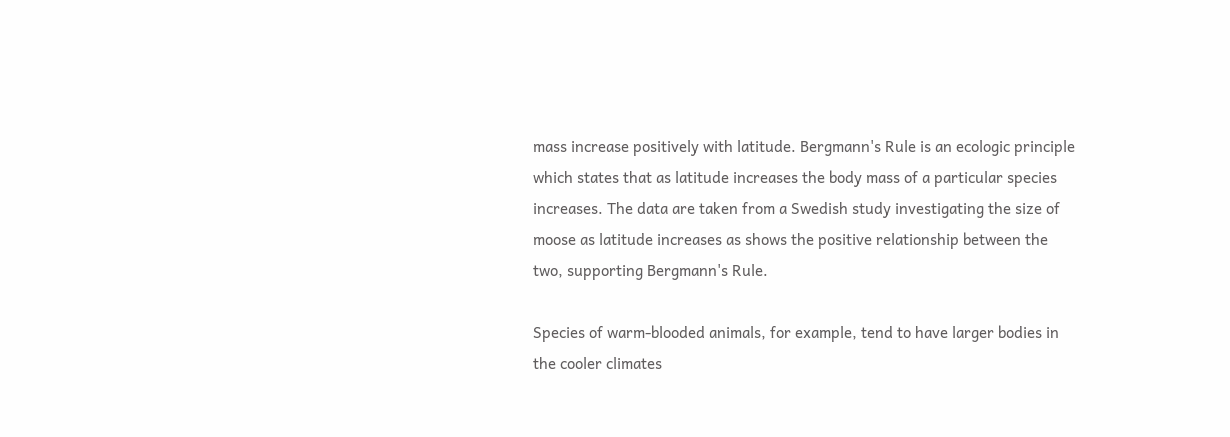mass increase positively with latitude. Bergmann's Rule is an ecologic principle which states that as latitude increases the body mass of a particular species increases. The data are taken from a Swedish study investigating the size of moose as latitude increases as shows the positive relationship between the two, supporting Bergmann's Rule.

Species of warm-blooded animals, for example, tend to have larger bodies in the cooler climates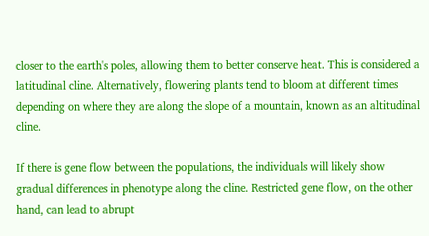closer to the earth's poles, allowing them to better conserve heat. This is considered a latitudinal cline. Alternatively, flowering plants tend to bloom at different times depending on where they are along the slope of a mountain, known as an altitudinal cline.

If there is gene flow between the populations, the individuals will likely show gradual differences in phenotype along the cline. Restricted gene flow, on the other hand, can lead to abrupt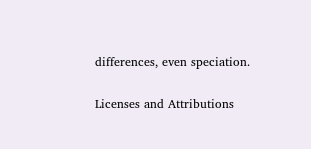differences, even speciation.

Licenses and Attributions